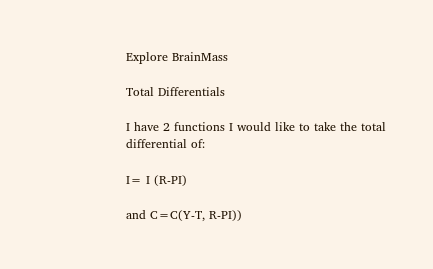Explore BrainMass

Total Differentials

I have 2 functions I would like to take the total differential of:

I= I (R-PI)

and C=C(Y-T, R-PI))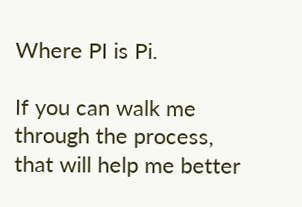Where PI is Pi.

If you can walk me through the process, that will help me better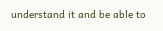understand it and be able to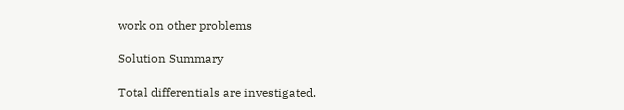work on other problems

Solution Summary

Total differentials are investigated.